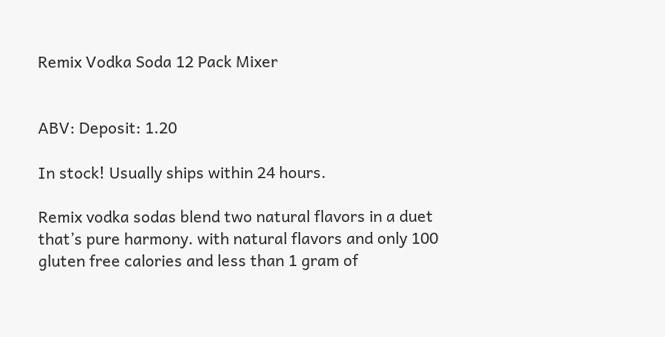Remix Vodka Soda 12 Pack Mixer


ABV: Deposit: 1.20

In stock! Usually ships within 24 hours.

Remix vodka sodas blend two natural flavors in a duet that’s pure harmony. with natural flavors and only 100 gluten free calories and less than 1 gram of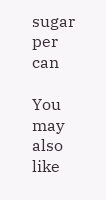sugar per can

You may also like